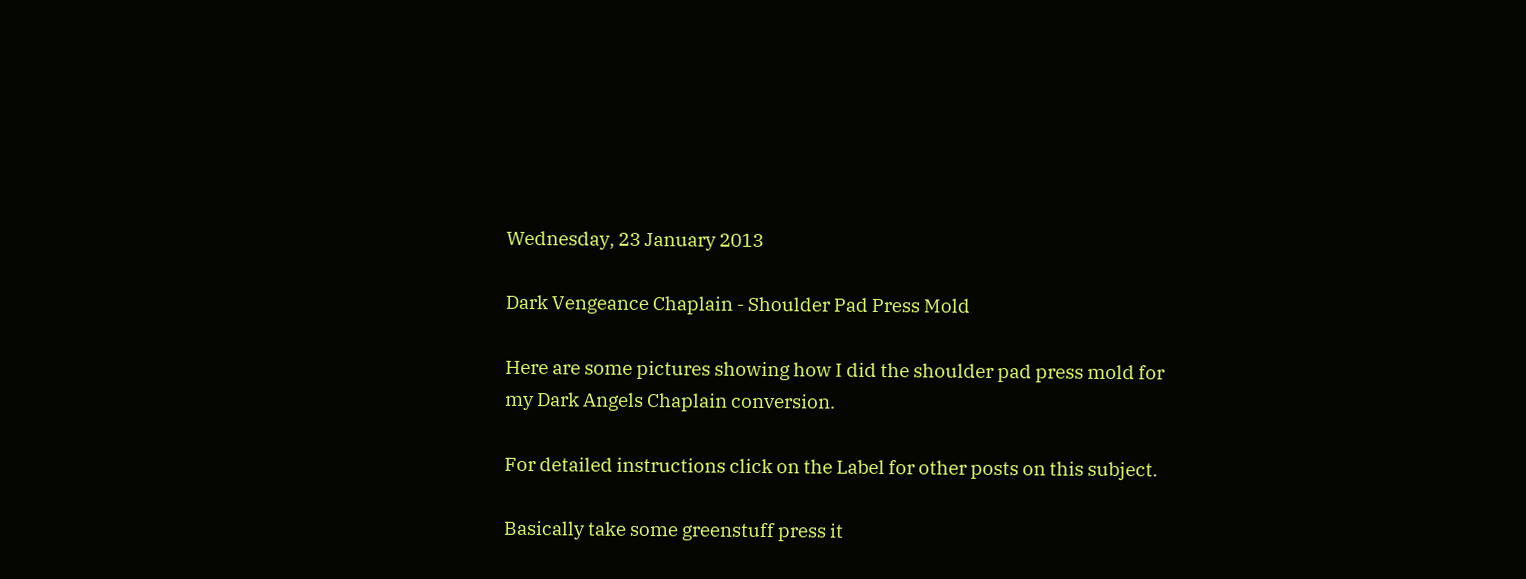Wednesday, 23 January 2013

Dark Vengeance Chaplain - Shoulder Pad Press Mold

Here are some pictures showing how I did the shoulder pad press mold for my Dark Angels Chaplain conversion.

For detailed instructions click on the Label for other posts on this subject.

Basically take some greenstuff press it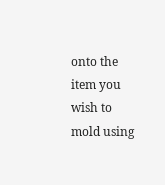onto the item you wish to mold using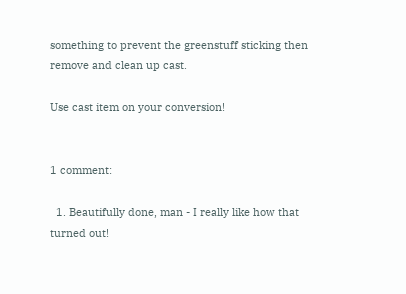something to prevent the greenstuff sticking then remove and clean up cast.

Use cast item on your conversion!


1 comment:

  1. Beautifully done, man - I really like how that turned out!